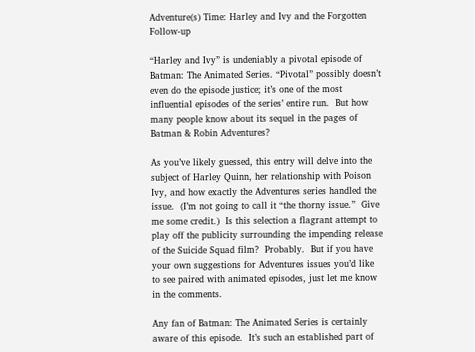Adventure(s) Time: Harley and Ivy and the Forgotten Follow-up

“Harley and Ivy” is undeniably a pivotal episode of Batman: The Animated Series. “Pivotal” possibly doesn’t even do the episode justice; it’s one of the most influential episodes of the series’ entire run.  But how many people know about its sequel in the pages of Batman & Robin Adventures?

As you’ve likely guessed, this entry will delve into the subject of Harley Quinn, her relationship with Poison Ivy, and how exactly the Adventures series handled the issue.  (I’m not going to call it “the thorny issue.”  Give me some credit.)  Is this selection a flagrant attempt to play off the publicity surrounding the impending release of the Suicide Squad film?  Probably.  But if you have your own suggestions for Adventures issues you’d like to see paired with animated episodes, just let me know in the comments.

Any fan of Batman: The Animated Series is certainly aware of this episode.  It’s such an established part of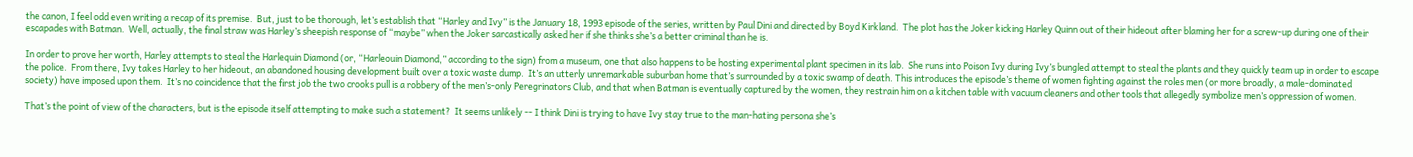the canon, I feel odd even writing a recap of its premise.  But, just to be thorough, let’s establish that “Harley and Ivy” is the January 18, 1993 episode of the series, written by Paul Dini and directed by Boyd Kirkland.  The plot has the Joker kicking Harley Quinn out of their hideout after blaming her for a screw-up during one of their escapades with Batman.  Well, actually, the final straw was Harley’s sheepish response of “maybe” when the Joker sarcastically asked her if she thinks she’s a better criminal than he is.

In order to prove her worth, Harley attempts to steal the Harlequin Diamond (or, “Harleouin Diamond,” according to the sign) from a museum, one that also happens to be hosting experimental plant specimen in its lab.  She runs into Poison Ivy during Ivy’s bungled attempt to steal the plants and they quickly team up in order to escape the police.  From there, Ivy takes Harley to her hideout, an abandoned housing development built over a toxic waste dump.  It’s an utterly unremarkable suburban home that’s surrounded by a toxic swamp of death. This introduces the episode’s theme of women fighting against the roles men (or more broadly, a male-dominated society) have imposed upon them.  It’s no coincidence that the first job the two crooks pull is a robbery of the men’s-only Peregrinators Club, and that when Batman is eventually captured by the women, they restrain him on a kitchen table with vacuum cleaners and other tools that allegedly symbolize men’s oppression of women.

That’s the point of view of the characters, but is the episode itself attempting to make such a statement?  It seems unlikely -- I think Dini is trying to have Ivy stay true to the man-hating persona she’s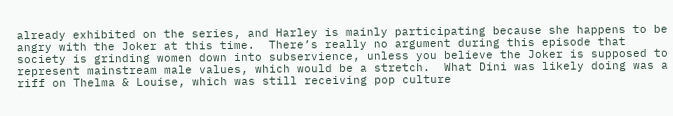already exhibited on the series, and Harley is mainly participating because she happens to be angry with the Joker at this time.  There’s really no argument during this episode that society is grinding women down into subservience, unless you believe the Joker is supposed to represent mainstream male values, which would be a stretch.  What Dini was likely doing was a riff on Thelma & Louise, which was still receiving pop culture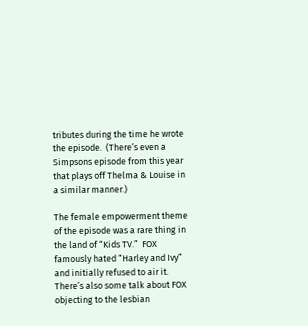tributes during the time he wrote the episode.  (There’s even a Simpsons episode from this year that plays off Thelma & Louise in a similar manner.)

The female empowerment theme of the episode was a rare thing in the land of “Kids TV.”  FOX famously hated “Harley and Ivy” and initially refused to air it.  There’s also some talk about FOX objecting to the lesbian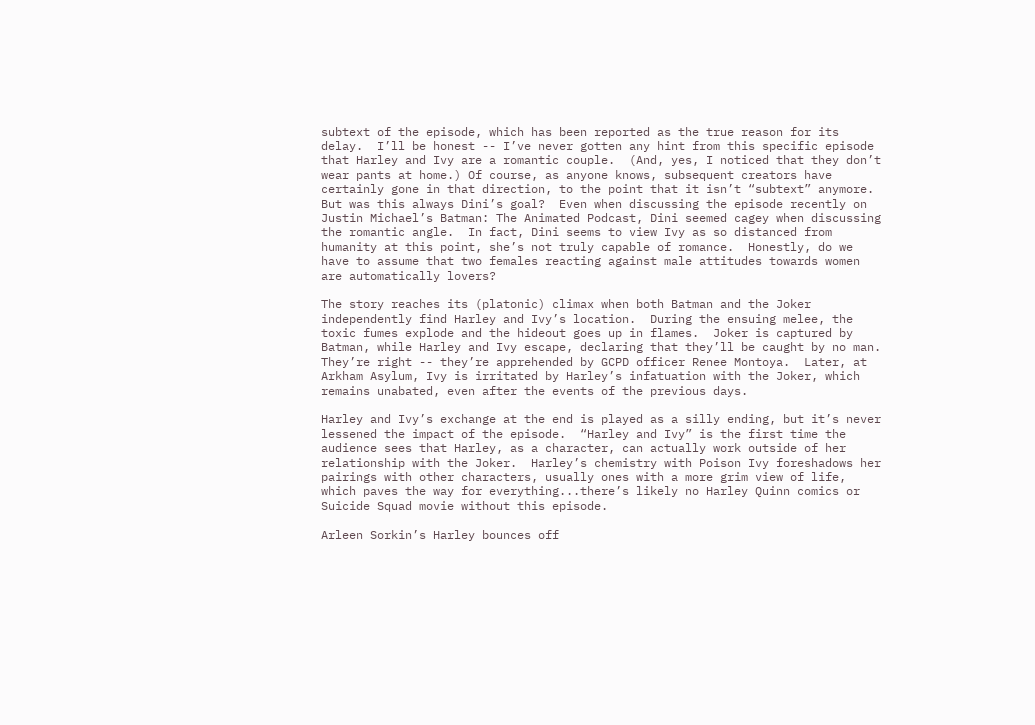subtext of the episode, which has been reported as the true reason for its delay.  I’ll be honest -- I’ve never gotten any hint from this specific episode that Harley and Ivy are a romantic couple.  (And, yes, I noticed that they don’t wear pants at home.) Of course, as anyone knows, subsequent creators have certainly gone in that direction, to the point that it isn’t “subtext” anymore.  But was this always Dini’s goal?  Even when discussing the episode recently on Justin Michael’s Batman: The Animated Podcast, Dini seemed cagey when discussing the romantic angle.  In fact, Dini seems to view Ivy as so distanced from humanity at this point, she’s not truly capable of romance.  Honestly, do we have to assume that two females reacting against male attitudes towards women are automatically lovers?

The story reaches its (platonic) climax when both Batman and the Joker independently find Harley and Ivy’s location.  During the ensuing melee, the toxic fumes explode and the hideout goes up in flames.  Joker is captured by Batman, while Harley and Ivy escape, declaring that they’ll be caught by no man.  They’re right -- they’re apprehended by GCPD officer Renee Montoya.  Later, at Arkham Asylum, Ivy is irritated by Harley’s infatuation with the Joker, which remains unabated, even after the events of the previous days.

Harley and Ivy’s exchange at the end is played as a silly ending, but it’s never lessened the impact of the episode.  “Harley and Ivy” is the first time the audience sees that Harley, as a character, can actually work outside of her relationship with the Joker.  Harley’s chemistry with Poison Ivy foreshadows her pairings with other characters, usually ones with a more grim view of life, which paves the way for everything...there’s likely no Harley Quinn comics or Suicide Squad movie without this episode.

Arleen Sorkin’s Harley bounces off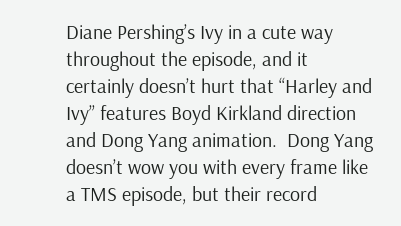Diane Pershing’s Ivy in a cute way throughout the episode, and it certainly doesn’t hurt that “Harley and Ivy” features Boyd Kirkland direction and Dong Yang animation.  Dong Yang doesn’t wow you with every frame like a TMS episode, but their record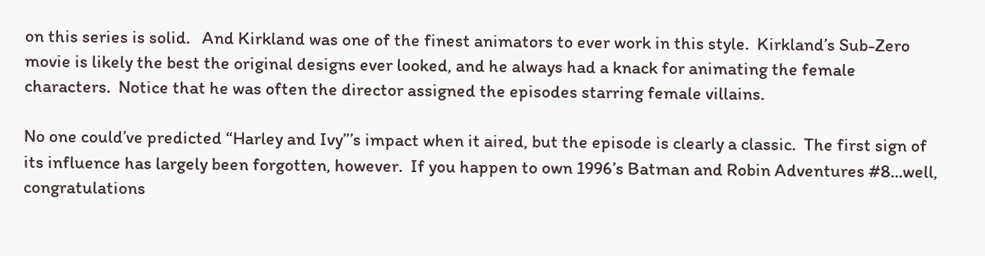on this series is solid.   And Kirkland was one of the finest animators to ever work in this style.  Kirkland’s Sub-Zero movie is likely the best the original designs ever looked, and he always had a knack for animating the female characters.  Notice that he was often the director assigned the episodes starring female villains.

No one could’ve predicted “Harley and Ivy”’s impact when it aired, but the episode is clearly a classic.  The first sign of its influence has largely been forgotten, however.  If you happen to own 1996’s Batman and Robin Adventures #8...well, congratulations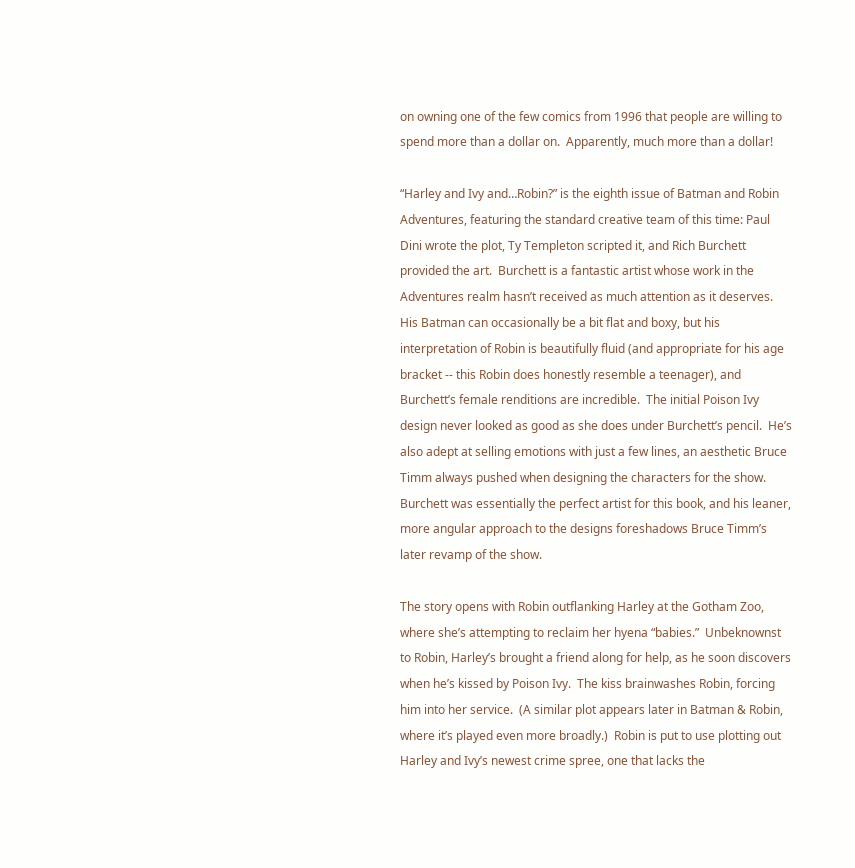on owning one of the few comics from 1996 that people are willing to spend more than a dollar on.  Apparently, much more than a dollar!

“Harley and Ivy and…Robin?” is the eighth issue of Batman and Robin Adventures, featuring the standard creative team of this time: Paul Dini wrote the plot, Ty Templeton scripted it, and Rich Burchett provided the art.  Burchett is a fantastic artist whose work in the Adventures realm hasn’t received as much attention as it deserves.  His Batman can occasionally be a bit flat and boxy, but his interpretation of Robin is beautifully fluid (and appropriate for his age bracket -- this Robin does honestly resemble a teenager), and Burchett’s female renditions are incredible.  The initial Poison Ivy design never looked as good as she does under Burchett’s pencil.  He’s also adept at selling emotions with just a few lines, an aesthetic Bruce Timm always pushed when designing the characters for the show.  Burchett was essentially the perfect artist for this book, and his leaner, more angular approach to the designs foreshadows Bruce Timm’s later revamp of the show.

The story opens with Robin outflanking Harley at the Gotham Zoo, where she’s attempting to reclaim her hyena “babies.”  Unbeknownst to Robin, Harley’s brought a friend along for help, as he soon discovers when he’s kissed by Poison Ivy.  The kiss brainwashes Robin, forcing him into her service.  (A similar plot appears later in Batman & Robin, where it’s played even more broadly.)  Robin is put to use plotting out Harley and Ivy’s newest crime spree, one that lacks the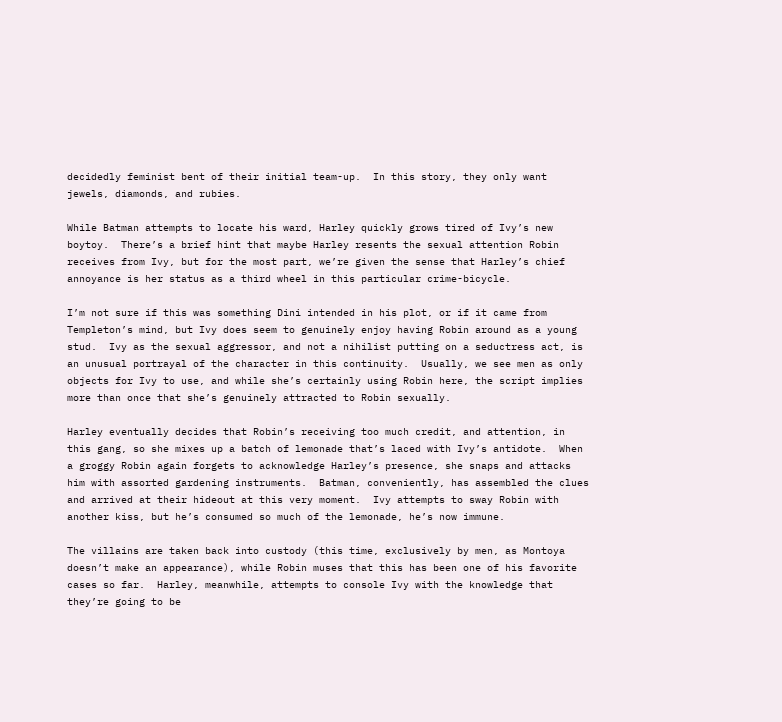decidedly feminist bent of their initial team-up.  In this story, they only want jewels, diamonds, and rubies.

While Batman attempts to locate his ward, Harley quickly grows tired of Ivy’s new boytoy.  There’s a brief hint that maybe Harley resents the sexual attention Robin receives from Ivy, but for the most part, we’re given the sense that Harley’s chief annoyance is her status as a third wheel in this particular crime-bicycle.

I’m not sure if this was something Dini intended in his plot, or if it came from Templeton’s mind, but Ivy does seem to genuinely enjoy having Robin around as a young stud.  Ivy as the sexual aggressor, and not a nihilist putting on a seductress act, is an unusual portrayal of the character in this continuity.  Usually, we see men as only objects for Ivy to use, and while she’s certainly using Robin here, the script implies more than once that she’s genuinely attracted to Robin sexually.

Harley eventually decides that Robin’s receiving too much credit, and attention, in this gang, so she mixes up a batch of lemonade that’s laced with Ivy’s antidote.  When a groggy Robin again forgets to acknowledge Harley’s presence, she snaps and attacks him with assorted gardening instruments.  Batman, conveniently, has assembled the clues and arrived at their hideout at this very moment.  Ivy attempts to sway Robin with another kiss, but he’s consumed so much of the lemonade, he’s now immune.

The villains are taken back into custody (this time, exclusively by men, as Montoya doesn’t make an appearance), while Robin muses that this has been one of his favorite cases so far.  Harley, meanwhile, attempts to console Ivy with the knowledge that they’re going to be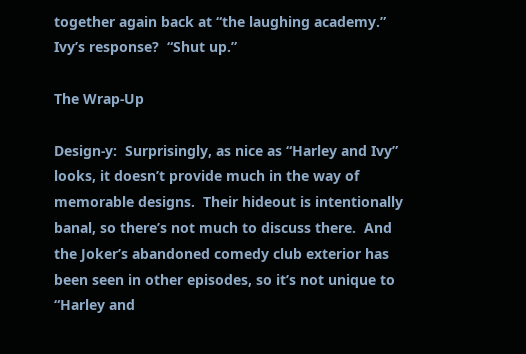together again back at “the laughing academy.”  Ivy’s response?  “Shut up.”

The Wrap-Up

Design-y:  Surprisingly, as nice as “Harley and Ivy” looks, it doesn’t provide much in the way of memorable designs.  Their hideout is intentionally banal, so there’s not much to discuss there.  And the Joker’s abandoned comedy club exterior has been seen in other episodes, so it’s not unique to “Harley and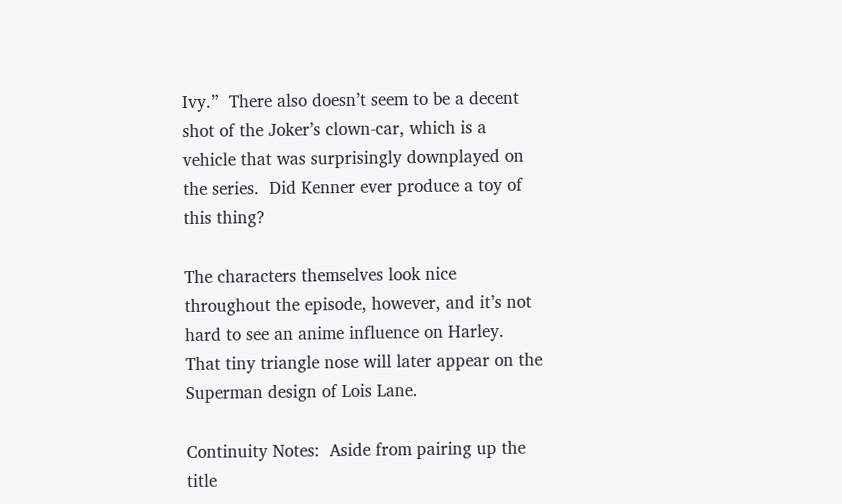Ivy.”  There also doesn’t seem to be a decent shot of the Joker’s clown-car, which is a vehicle that was surprisingly downplayed on the series.  Did Kenner ever produce a toy of this thing?

The characters themselves look nice throughout the episode, however, and it’s not hard to see an anime influence on Harley.  That tiny triangle nose will later appear on the Superman design of Lois Lane.

Continuity Notes:  Aside from pairing up the title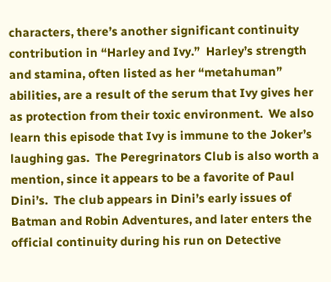characters, there’s another significant continuity contribution in “Harley and Ivy.”  Harley’s strength and stamina, often listed as her “metahuman” abilities, are a result of the serum that Ivy gives her as protection from their toxic environment.  We also learn this episode that Ivy is immune to the Joker’s laughing gas.  The Peregrinators Club is also worth a mention, since it appears to be a favorite of Paul Dini’s.  The club appears in Dini’s early issues of Batman and Robin Adventures, and later enters the official continuity during his run on Detective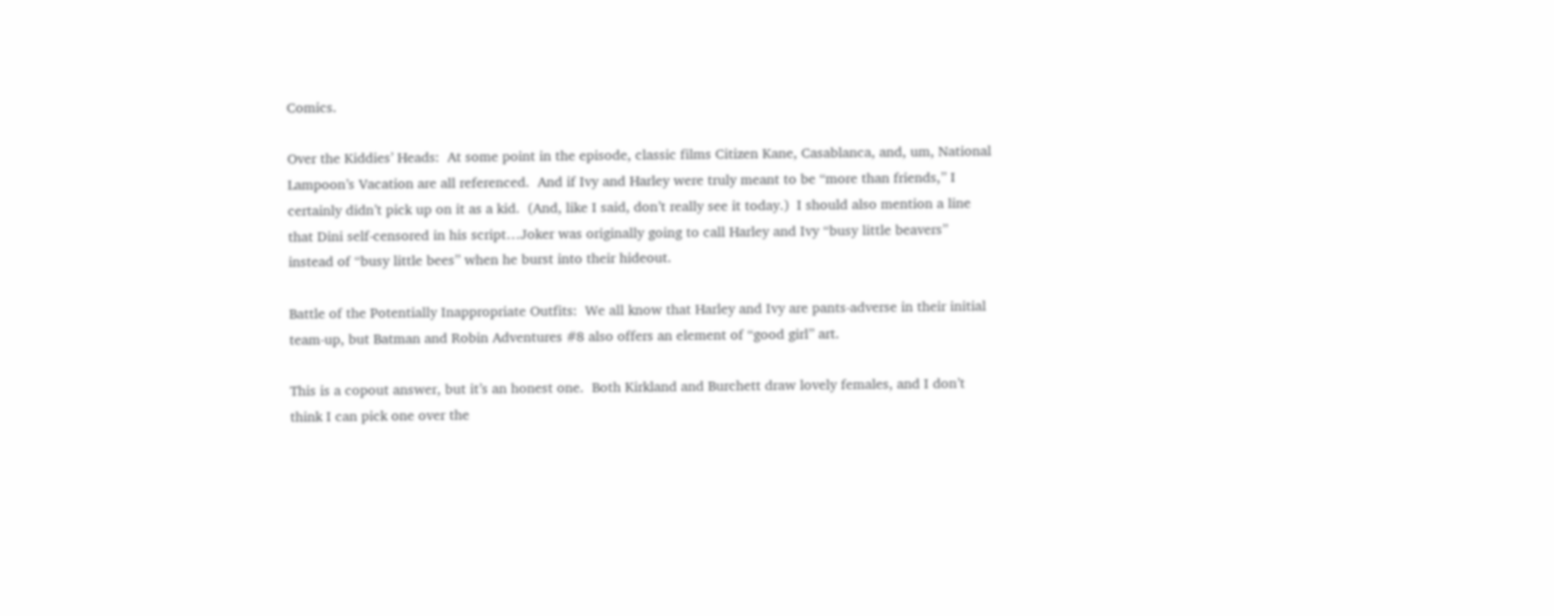Comics.

Over the Kiddies’ Heads:  At some point in the episode, classic films Citizen Kane, Casablanca, and, um, National Lampoon’s Vacation are all referenced.  And if Ivy and Harley were truly meant to be “more than friends,” I certainly didn’t pick up on it as a kid.  (And, like I said, don’t really see it today.)  I should also mention a line that Dini self-censored in his script…Joker was originally going to call Harley and Ivy “busy little beavers” instead of “busy little bees” when he burst into their hideout.

Battle of the Potentially Inappropriate Outfits:  We all know that Harley and Ivy are pants-adverse in their initial team-up, but Batman and Robin Adventures #8 also offers an element of “good girl” art.

This is a copout answer, but it’s an honest one.  Both Kirkland and Burchett draw lovely females, and I don’t think I can pick one over the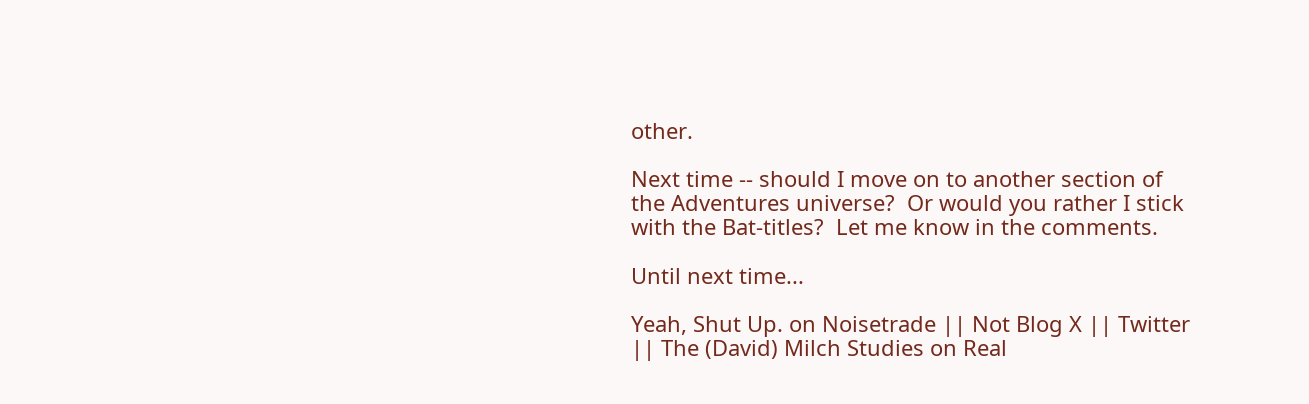other.

Next time -- should I move on to another section of the Adventures universe?  Or would you rather I stick with the Bat-titles?  Let me know in the comments.

Until next time...

Yeah, Shut Up. on Noisetrade || Not Blog X || Twitter  || The (David) Milch Studies on Real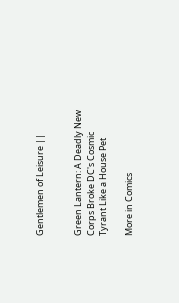Gentlemen of Leisure ||


Green Lantern: A Deadly New Corps Broke DC's Cosmic Tyrant Like a House Pet

More in Comics